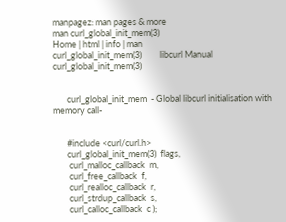manpagez: man pages & more
man curl_global_init_mem(3)
Home | html | info | man
curl_global_init_mem(3)         libcurl Manual         curl_global_init_mem(3)


       curl_global_init_mem  - Global libcurl initialisation with memory call-


       #include <curl/curl.h>
       curl_global_init_mem(3)  flags,
        curl_malloc_callback  m,
        curl_free_callback  f,
        curl_realloc_callback  r,
        curl_strdup_callback  s,
        curl_calloc_callback  c );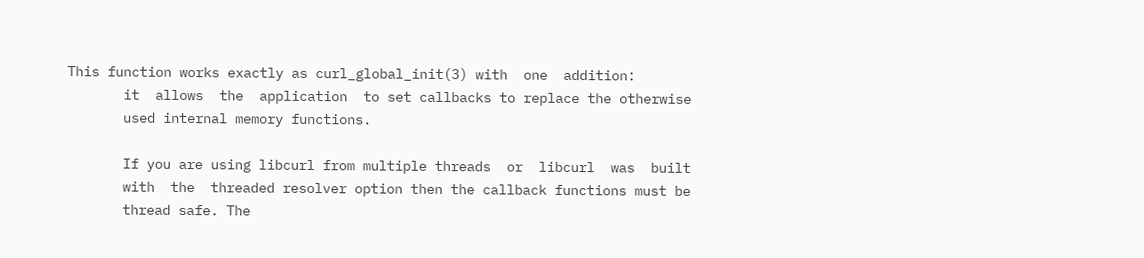This function works exactly as curl_global_init(3) with  one  addition:
       it  allows  the  application  to set callbacks to replace the otherwise
       used internal memory functions.

       If you are using libcurl from multiple threads  or  libcurl  was  built
       with  the  threaded resolver option then the callback functions must be
       thread safe. The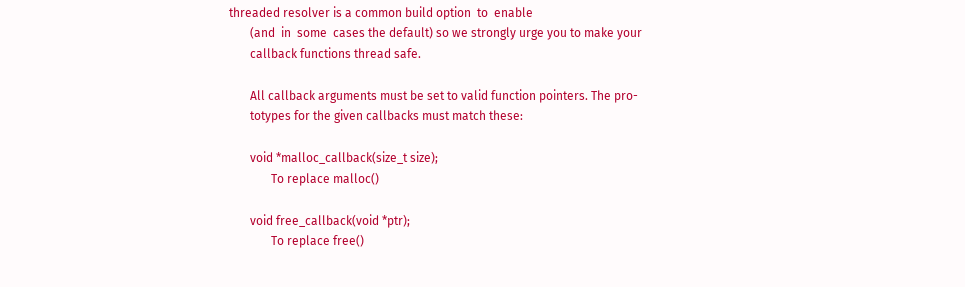threaded resolver is a common build option  to  enable
       (and  in  some  cases the default) so we strongly urge you to make your
       callback functions thread safe.

       All callback arguments must be set to valid function pointers. The pro-
       totypes for the given callbacks must match these:

       void *malloc_callback(size_t size);
              To replace malloc()

       void free_callback(void *ptr);
              To replace free()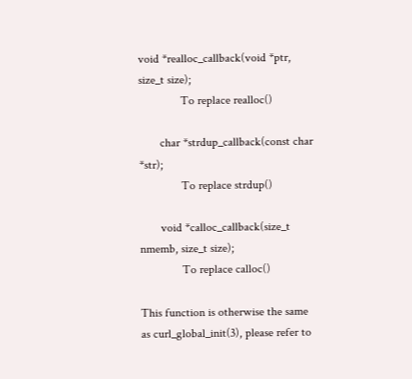void *realloc_callback(void *ptr, size_t size);
              To replace realloc()

       char *strdup_callback(const char *str);
              To replace strdup()

       void *calloc_callback(size_t nmemb, size_t size);
              To replace calloc()

This function is otherwise the same as curl_global_init(3), please refer to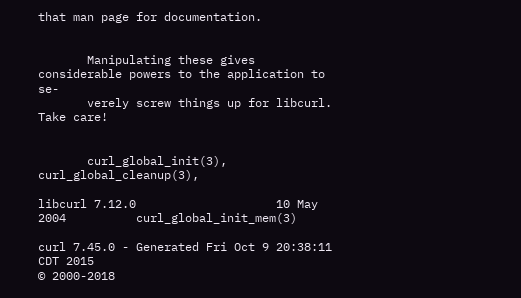that man page for documentation.


       Manipulating these gives considerable powers to the application to  se-
       verely screw things up for libcurl. Take care!


       curl_global_init(3), curl_global_cleanup(3),

libcurl 7.12.0                    10 May 2004          curl_global_init_mem(3)

curl 7.45.0 - Generated Fri Oct 9 20:38:11 CDT 2015
© 2000-2018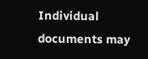Individual documents may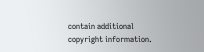contain additional copyright information.